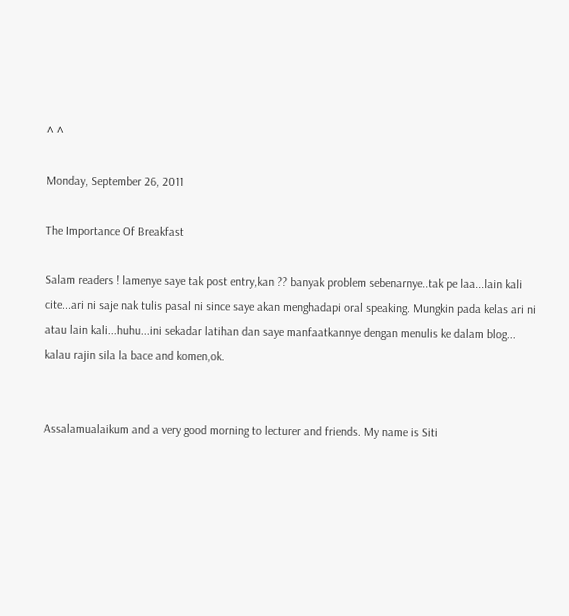^ ^

Monday, September 26, 2011

The Importance Of Breakfast

Salam readers ! lamenye saye tak post entry,kan ?? banyak problem sebenarnye..tak pe laa...lain kali cite...ari ni saje nak tulis pasal ni since saye akan menghadapi oral speaking. Mungkin pada kelas ari ni atau lain kali...huhu...ini sekadar latihan dan saye manfaatkannye dengan menulis ke dalam blog...
kalau rajin sila la bace and komen,ok.


Assalamualaikum and a very good morning to lecturer and friends. My name is Siti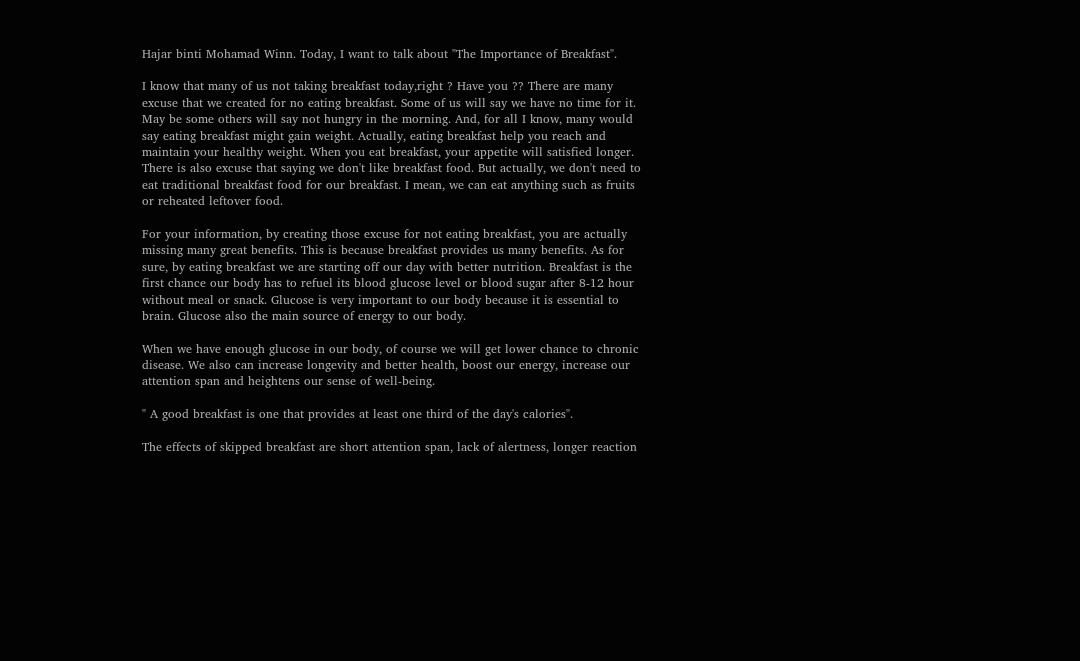Hajar binti Mohamad Winn. Today, I want to talk about "The Importance of Breakfast".

I know that many of us not taking breakfast today,right ? Have you ?? There are many excuse that we created for no eating breakfast. Some of us will say we have no time for it. May be some others will say not hungry in the morning. And, for all I know, many would say eating breakfast might gain weight. Actually, eating breakfast help you reach and maintain your healthy weight. When you eat breakfast, your appetite will satisfied longer. There is also excuse that saying we don't like breakfast food. But actually, we don't need to eat traditional breakfast food for our breakfast. I mean, we can eat anything such as fruits or reheated leftover food.

For your information, by creating those excuse for not eating breakfast, you are actually missing many great benefits. This is because breakfast provides us many benefits. As for sure, by eating breakfast we are starting off our day with better nutrition. Breakfast is the first chance our body has to refuel its blood glucose level or blood sugar after 8-12 hour without meal or snack. Glucose is very important to our body because it is essential to brain. Glucose also the main source of energy to our body.

When we have enough glucose in our body, of course we will get lower chance to chronic disease. We also can increase longevity and better health, boost our energy, increase our attention span and heightens our sense of well-being.

" A good breakfast is one that provides at least one third of the day's calories".

The effects of skipped breakfast are short attention span, lack of alertness, longer reaction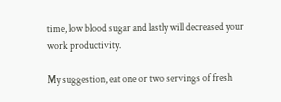time, low blood sugar and lastly will decreased your work productivity.

My suggestion, eat one or two servings of fresh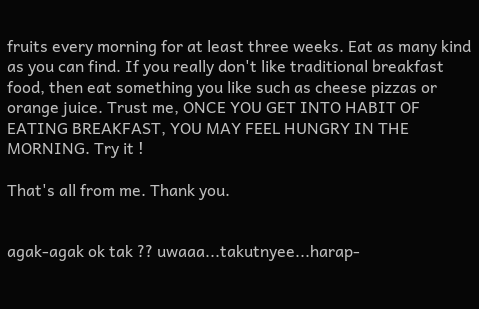fruits every morning for at least three weeks. Eat as many kind as you can find. If you really don't like traditional breakfast food, then eat something you like such as cheese pizzas or orange juice. Trust me, ONCE YOU GET INTO HABIT OF EATING BREAKFAST, YOU MAY FEEL HUNGRY IN THE MORNING. Try it !

That's all from me. Thank you.


agak-agak ok tak ?? uwaaa...takutnyee...harap-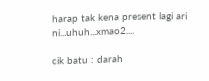harap tak kena present lagi ari ni...uhuh...xmao2....

cik batu : darah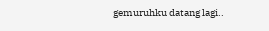gemuruhku datang lagi..